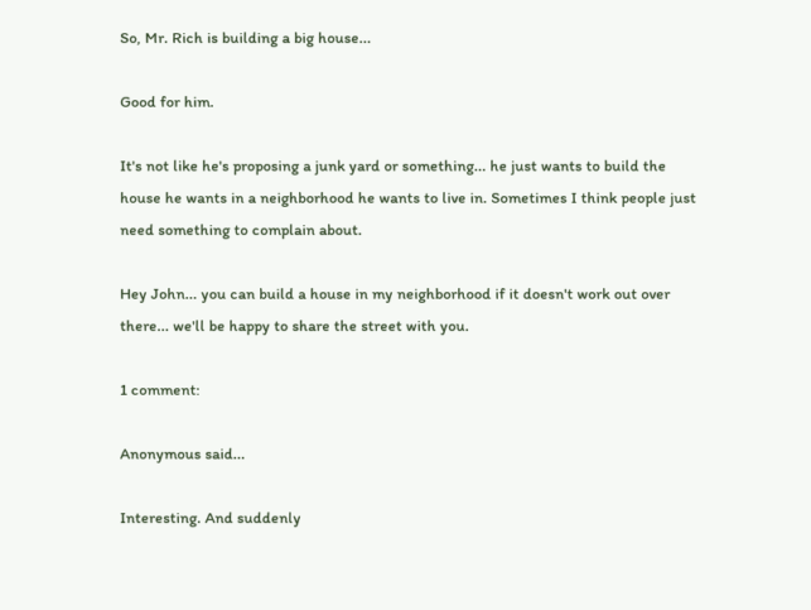So, Mr. Rich is building a big house...

Good for him.

It's not like he's proposing a junk yard or something... he just wants to build the house he wants in a neighborhood he wants to live in. Sometimes I think people just need something to complain about.

Hey John... you can build a house in my neighborhood if it doesn't work out over there... we'll be happy to share the street with you.

1 comment:

Anonymous said...

Interesting. And suddenly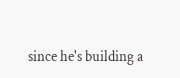since he's building a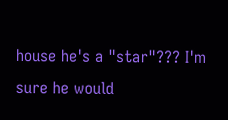house he's a "star"??? I'm sure he would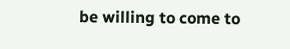be willing to come to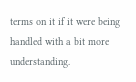terms on it if it were being handled with a bit more understanding.